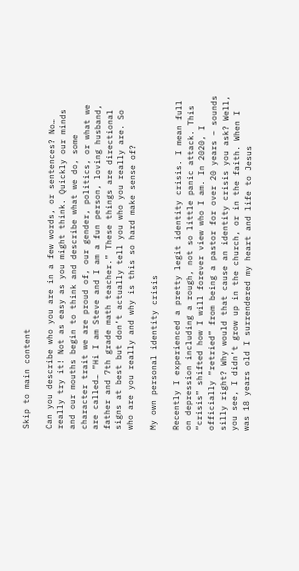Skip to main content

Can you describe who you are in a few words, or sentences? No… really try it! Not as easy as you might think. Quickly our minds and our mouths begin to think and describe what we do, some character trait we are proud of, our gender, politics, or what we are called… “Hi I am Steve and I am a fun person, loving husband, father and 7th grade math teacher.” These things are directional signs at best but don’t actually tell you who you really are. So who are you really and why is this so hard make sense of?

My own personal identity crisis

Recently I experienced a pretty legit identity crisis. I mean full on depression including a rough, not so little panic attack. This “crisis” shifted how I will forever view who I am. In 2020, I officially “retried” from being a pastor for over 20 years – sounds silly right? Why would that cause an identity crisis you ask? Well, you see, I didn’t grow up in the church, or in the faith. When I was 18 years old I surrendered my heart and life to Jesus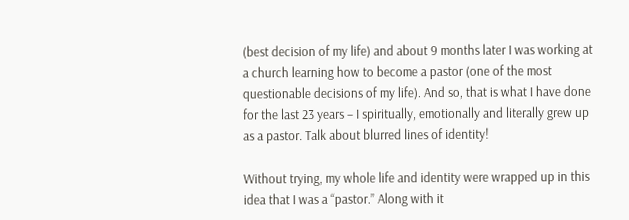(best decision of my life) and about 9 months later I was working at a church learning how to become a pastor (one of the most questionable decisions of my life). And so, that is what I have done for the last 23 years – I spiritually, emotionally and literally grew up as a pastor. Talk about blurred lines of identity!

Without trying, my whole life and identity were wrapped up in this idea that I was a “pastor.” Along with it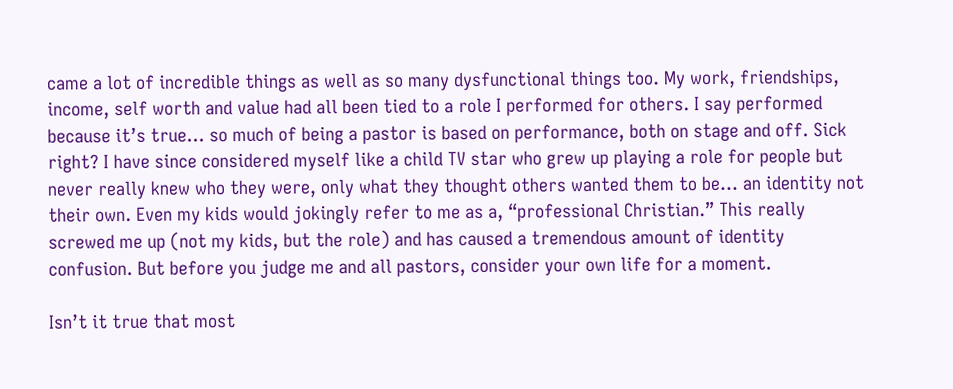came a lot of incredible things as well as so many dysfunctional things too. My work, friendships, income, self worth and value had all been tied to a role I performed for others. I say performed because it’s true… so much of being a pastor is based on performance, both on stage and off. Sick right? I have since considered myself like a child TV star who grew up playing a role for people but never really knew who they were, only what they thought others wanted them to be… an identity not their own. Even my kids would jokingly refer to me as a, “professional Christian.” This really screwed me up (not my kids, but the role) and has caused a tremendous amount of identity confusion. But before you judge me and all pastors, consider your own life for a moment.

Isn’t it true that most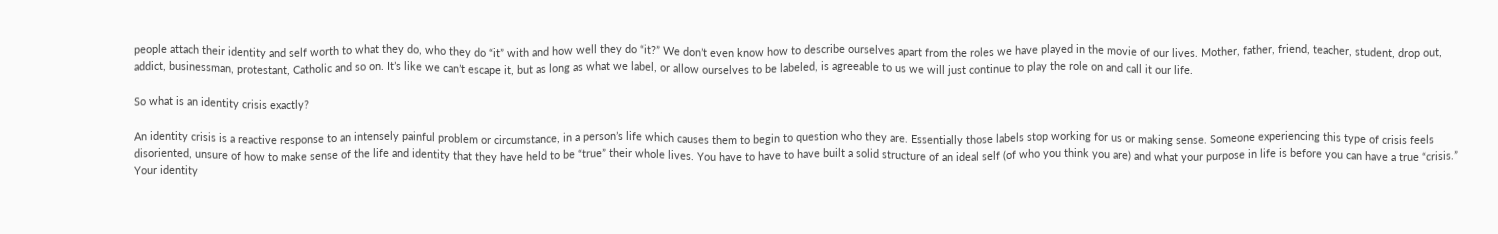people attach their identity and self worth to what they do, who they do “it” with and how well they do “it?” We don’t even know how to describe ourselves apart from the roles we have played in the movie of our lives. Mother, father, friend, teacher, student, drop out, addict, businessman, protestant, Catholic and so on. It’s like we can’t escape it, but as long as what we label, or allow ourselves to be labeled, is agreeable to us we will just continue to play the role on and call it our life.

So what is an identity crisis exactly?

An identity crisis is a reactive response to an intensely painful problem or circumstance, in a person’s life which causes them to begin to question who they are. Essentially those labels stop working for us or making sense. Someone experiencing this type of crisis feels disoriented, unsure of how to make sense of the life and identity that they have held to be “true” their whole lives. You have to have to have built a solid structure of an ideal self (of who you think you are) and what your purpose in life is before you can have a true “crisis.” Your identity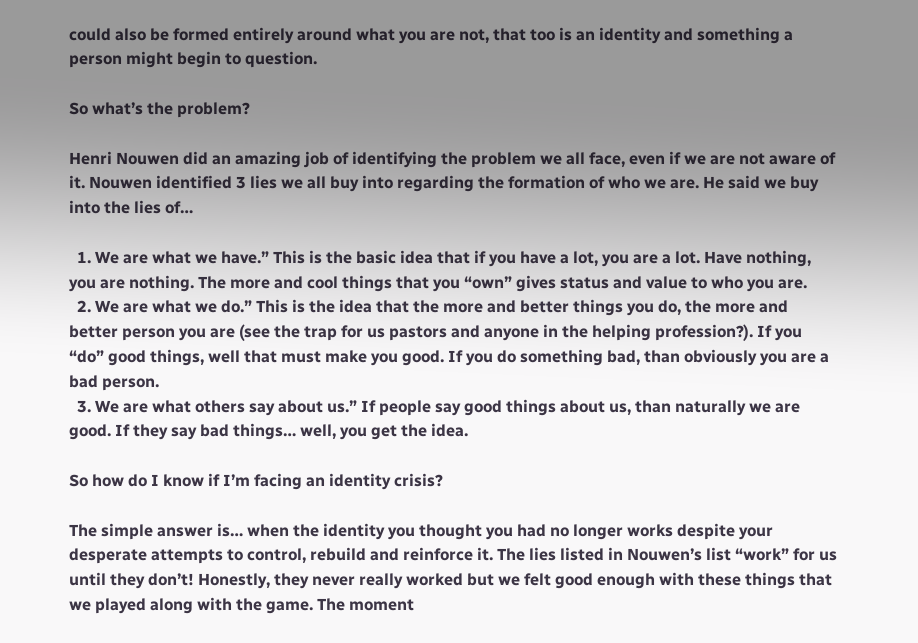could also be formed entirely around what you are not, that too is an identity and something a person might begin to question.

So what’s the problem?

Henri Nouwen did an amazing job of identifying the problem we all face, even if we are not aware of it. Nouwen identified 3 lies we all buy into regarding the formation of who we are. He said we buy into the lies of…

  1. We are what we have.” This is the basic idea that if you have a lot, you are a lot. Have nothing, you are nothing. The more and cool things that you “own” gives status and value to who you are.
  2. We are what we do.” This is the idea that the more and better things you do, the more and better person you are (see the trap for us pastors and anyone in the helping profession?). If you “do” good things, well that must make you good. If you do something bad, than obviously you are a bad person.
  3. We are what others say about us.” If people say good things about us, than naturally we are good. If they say bad things… well, you get the idea.

So how do I know if I’m facing an identity crisis?

The simple answer is… when the identity you thought you had no longer works despite your desperate attempts to control, rebuild and reinforce it. The lies listed in Nouwen’s list “work” for us until they don’t! Honestly, they never really worked but we felt good enough with these things that we played along with the game. The moment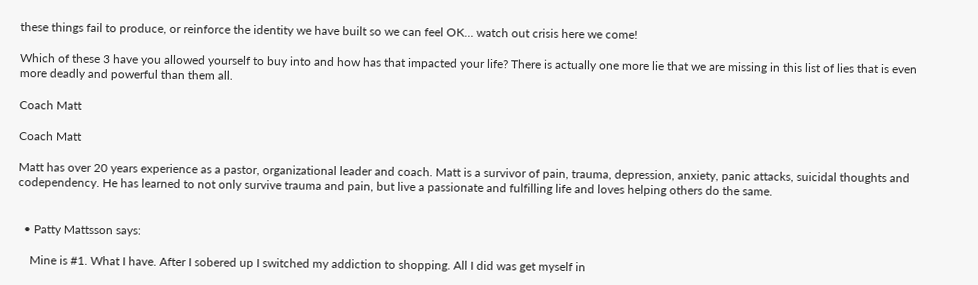these things fail to produce, or reinforce the identity we have built so we can feel OK… watch out crisis here we come!

Which of these 3 have you allowed yourself to buy into and how has that impacted your life? There is actually one more lie that we are missing in this list of lies that is even more deadly and powerful than them all.

Coach Matt

Coach Matt

Matt has over 20 years experience as a pastor, organizational leader and coach. Matt is a survivor of pain, trauma, depression, anxiety, panic attacks, suicidal thoughts and codependency. He has learned to not only survive trauma and pain, but live a passionate and fulfilling life and loves helping others do the same.


  • Patty Mattsson says:

    Mine is #1. What I have. After I sobered up I switched my addiction to shopping. All I did was get myself in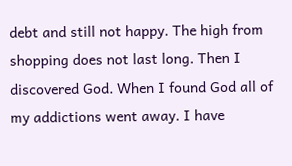debt and still not happy. The high from shopping does not last long. Then I discovered God. When I found God all of my addictions went away. I have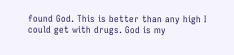found God. This is better than any high I could get with drugs. God is my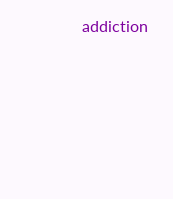addiction